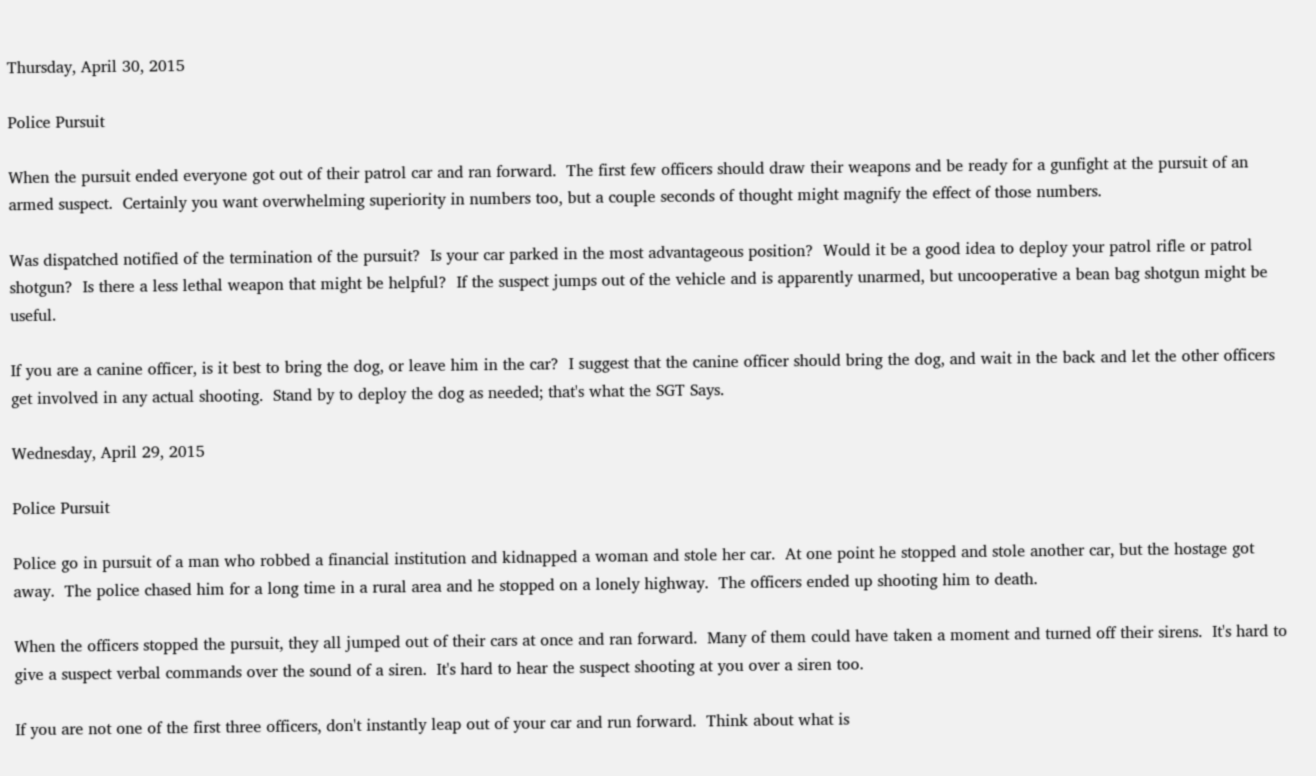Thursday, April 30, 2015

Police Pursuit

When the pursuit ended everyone got out of their patrol car and ran forward.  The first few officers should draw their weapons and be ready for a gunfight at the pursuit of an armed suspect.  Certainly you want overwhelming superiority in numbers too, but a couple seconds of thought might magnify the effect of those numbers.

Was dispatched notified of the termination of the pursuit?  Is your car parked in the most advantageous position?  Would it be a good idea to deploy your patrol rifle or patrol shotgun?  Is there a less lethal weapon that might be helpful?  If the suspect jumps out of the vehicle and is apparently unarmed, but uncooperative a bean bag shotgun might be useful.

If you are a canine officer, is it best to bring the dog, or leave him in the car?  I suggest that the canine officer should bring the dog, and wait in the back and let the other officers get involved in any actual shooting.  Stand by to deploy the dog as needed; that's what the SGT Says.

Wednesday, April 29, 2015

Police Pursuit

Police go in pursuit of a man who robbed a financial institution and kidnapped a woman and stole her car.  At one point he stopped and stole another car, but the hostage got away.  The police chased him for a long time in a rural area and he stopped on a lonely highway.  The officers ended up shooting him to death.

When the officers stopped the pursuit, they all jumped out of their cars at once and ran forward.  Many of them could have taken a moment and turned off their sirens.  It's hard to give a suspect verbal commands over the sound of a siren.  It's hard to hear the suspect shooting at you over a siren too.

If you are not one of the first three officers, don't instantly leap out of your car and run forward.  Think about what is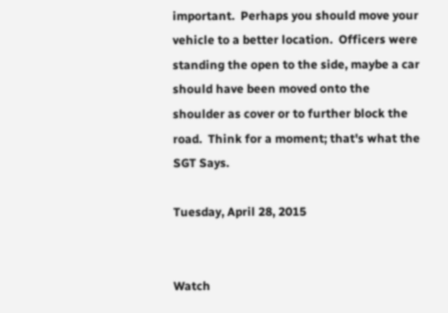important.  Perhaps you should move your vehicle to a better location.  Officers were standing the open to the side, maybe a car should have been moved onto the shoulder as cover or to further block the road.  Think for a moment; that's what the SGT Says.

Tuesday, April 28, 2015


Watch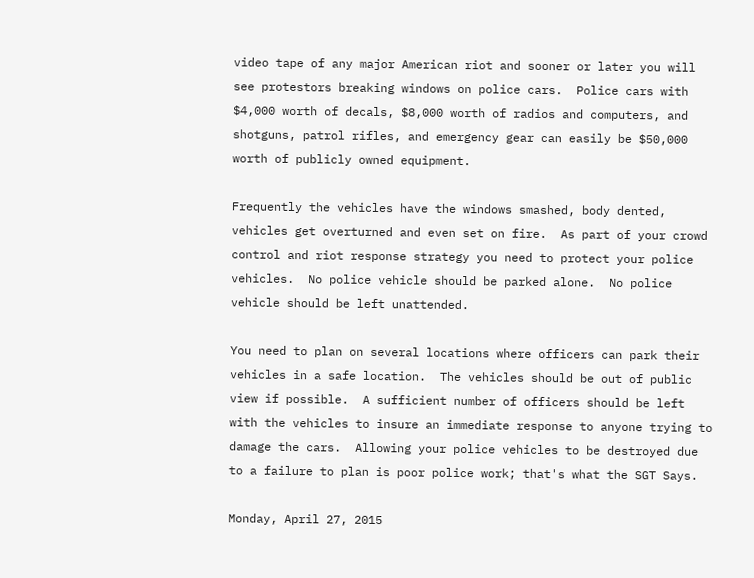video tape of any major American riot and sooner or later you will see protestors breaking windows on police cars.  Police cars with $4,000 worth of decals, $8,000 worth of radios and computers, and shotguns, patrol rifles, and emergency gear can easily be $50,000 worth of publicly owned equipment.

Frequently the vehicles have the windows smashed, body dented, vehicles get overturned and even set on fire.  As part of your crowd control and riot response strategy you need to protect your police vehicles.  No police vehicle should be parked alone.  No police vehicle should be left unattended.

You need to plan on several locations where officers can park their vehicles in a safe location.  The vehicles should be out of public view if possible.  A sufficient number of officers should be left with the vehicles to insure an immediate response to anyone trying to damage the cars.  Allowing your police vehicles to be destroyed due to a failure to plan is poor police work; that's what the SGT Says.

Monday, April 27, 2015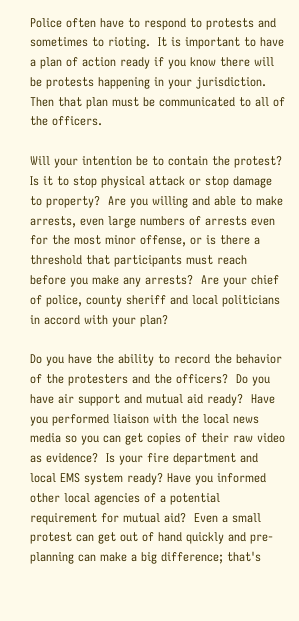Police often have to respond to protests and sometimes to rioting.  It is important to have a plan of action ready if you know there will be protests happening in your jurisdiction.  Then that plan must be communicated to all of the officers.

Will your intention be to contain the protest?  Is it to stop physical attack or stop damage to property?  Are you willing and able to make arrests, even large numbers of arrests even for the most minor offense, or is there a threshold that participants must reach before you make any arrests?  Are your chief of police, county sheriff and local politicians in accord with your plan?

Do you have the ability to record the behavior of the protesters and the officers?  Do you have air support and mutual aid ready?  Have you performed liaison with the local news media so you can get copies of their raw video as evidence?  Is your fire department and local EMS system ready? Have you informed other local agencies of a potential requirement for mutual aid?  Even a small protest can get out of hand quickly and pre-planning can make a big difference; that's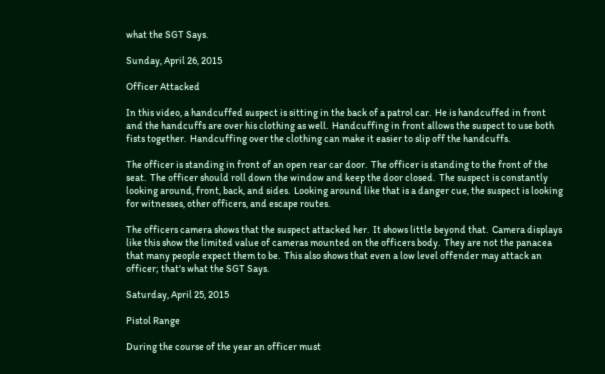what the SGT Says.

Sunday, April 26, 2015

Officer Attacked

In this video, a handcuffed suspect is sitting in the back of a patrol car.  He is handcuffed in front and the handcuffs are over his clothing as well.  Handcuffing in front allows the suspect to use both fists together.  Handcuffing over the clothing can make it easier to slip off the handcuffs.

The officer is standing in front of an open rear car door.  The officer is standing to the front of the seat.  The officer should roll down the window and keep the door closed.  The suspect is constantly looking around, front, back, and sides.  Looking around like that is a danger cue, the suspect is looking for witnesses, other officers, and escape routes.

The officers camera shows that the suspect attacked her.  It shows little beyond that.  Camera displays like this show the limited value of cameras mounted on the officers body.  They are not the panacea that many people expect them to be.  This also shows that even a low level offender may attack an officer; that's what the SGT Says.

Saturday, April 25, 2015

Pistol Range

During the course of the year an officer must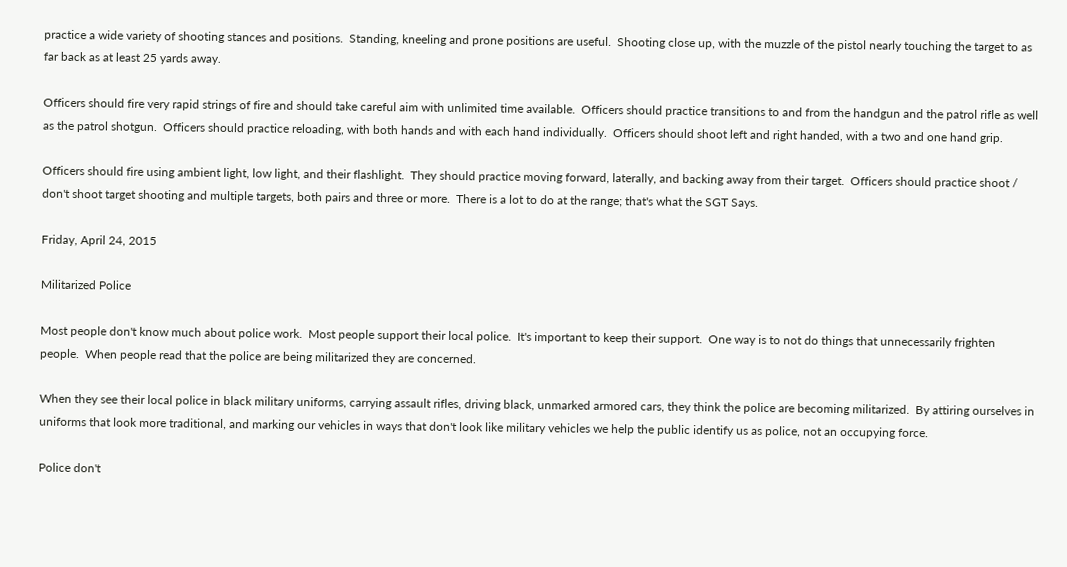practice a wide variety of shooting stances and positions.  Standing, kneeling and prone positions are useful.  Shooting close up, with the muzzle of the pistol nearly touching the target to as far back as at least 25 yards away.

Officers should fire very rapid strings of fire and should take careful aim with unlimited time available.  Officers should practice transitions to and from the handgun and the patrol rifle as well as the patrol shotgun.  Officers should practice reloading, with both hands and with each hand individually.  Officers should shoot left and right handed, with a two and one hand grip.

Officers should fire using ambient light, low light, and their flashlight.  They should practice moving forward, laterally, and backing away from their target.  Officers should practice shoot / don't shoot target shooting and multiple targets, both pairs and three or more.  There is a lot to do at the range; that's what the SGT Says.

Friday, April 24, 2015

Militarized Police

Most people don't know much about police work.  Most people support their local police.  It's important to keep their support.  One way is to not do things that unnecessarily frighten people.  When people read that the police are being militarized they are concerned.

When they see their local police in black military uniforms, carrying assault rifles, driving black, unmarked armored cars, they think the police are becoming militarized.  By attiring ourselves in uniforms that look more traditional, and marking our vehicles in ways that don't look like military vehicles we help the public identify us as police, not an occupying force.

Police don't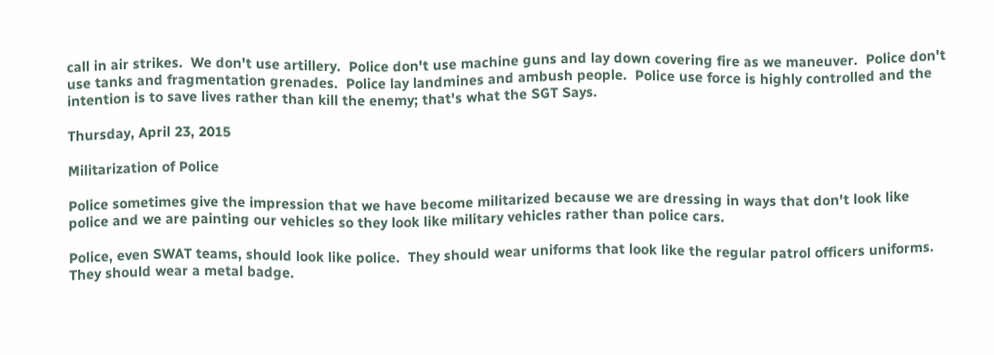call in air strikes.  We don't use artillery.  Police don't use machine guns and lay down covering fire as we maneuver.  Police don't use tanks and fragmentation grenades.  Police lay landmines and ambush people.  Police use force is highly controlled and the intention is to save lives rather than kill the enemy; that's what the SGT Says.

Thursday, April 23, 2015

Militarization of Police

Police sometimes give the impression that we have become militarized because we are dressing in ways that don't look like police and we are painting our vehicles so they look like military vehicles rather than police cars.

Police, even SWAT teams, should look like police.  They should wear uniforms that look like the regular patrol officers uniforms.  They should wear a metal badge.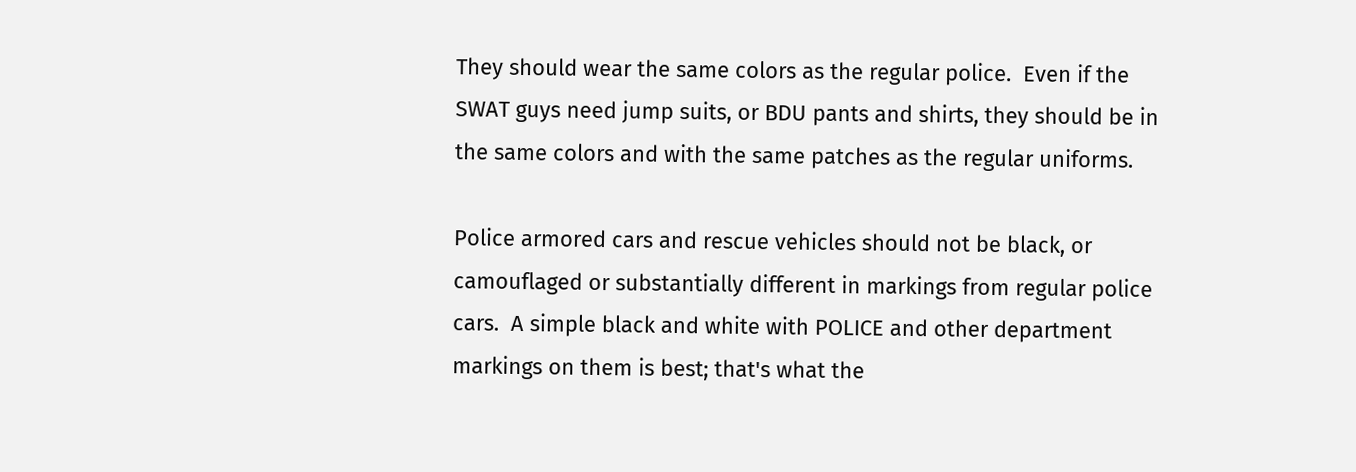They should wear the same colors as the regular police.  Even if the SWAT guys need jump suits, or BDU pants and shirts, they should be in the same colors and with the same patches as the regular uniforms.

Police armored cars and rescue vehicles should not be black, or camouflaged or substantially different in markings from regular police cars.  A simple black and white with POLICE and other department markings on them is best; that's what the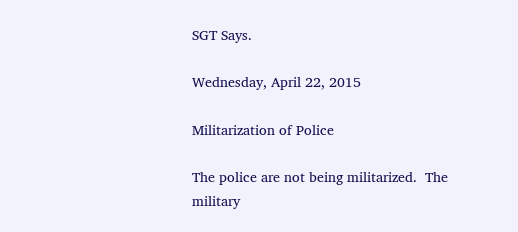SGT Says.

Wednesday, April 22, 2015

Militarization of Police

The police are not being militarized.  The military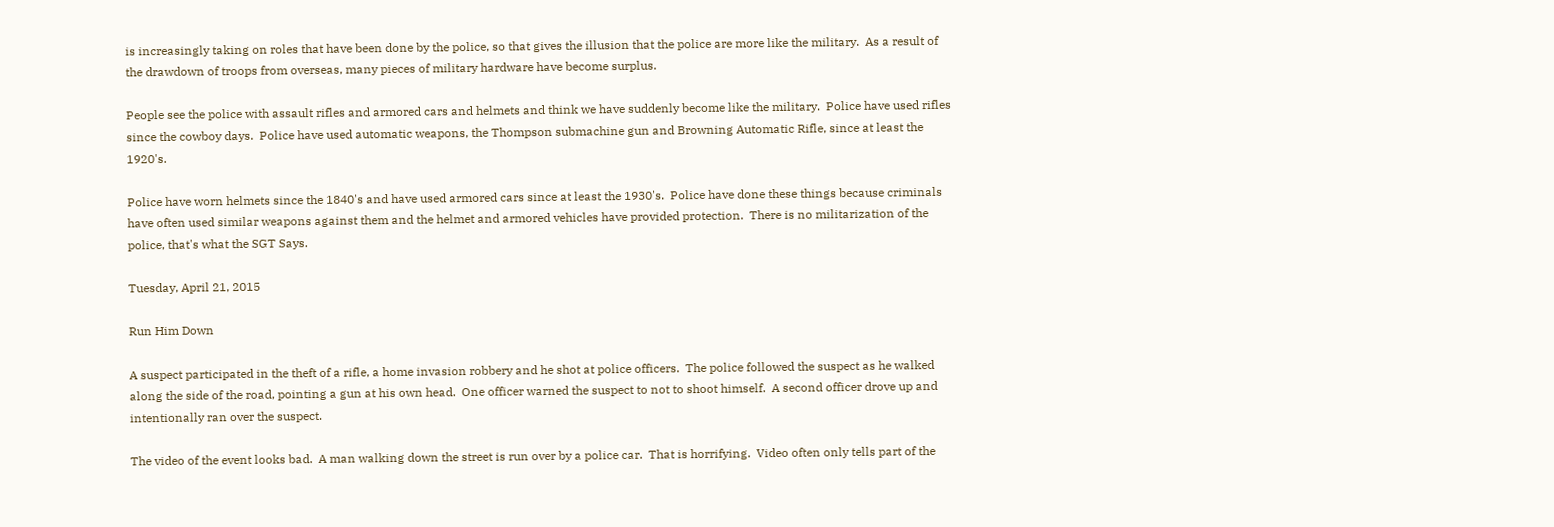is increasingly taking on roles that have been done by the police, so that gives the illusion that the police are more like the military.  As a result of the drawdown of troops from overseas, many pieces of military hardware have become surplus.

People see the police with assault rifles and armored cars and helmets and think we have suddenly become like the military.  Police have used rifles since the cowboy days.  Police have used automatic weapons, the Thompson submachine gun and Browning Automatic Rifle, since at least the 1920's.

Police have worn helmets since the 1840's and have used armored cars since at least the 1930's.  Police have done these things because criminals have often used similar weapons against them and the helmet and armored vehicles have provided protection.  There is no militarization of the police, that's what the SGT Says.

Tuesday, April 21, 2015

Run Him Down

A suspect participated in the theft of a rifle, a home invasion robbery and he shot at police officers.  The police followed the suspect as he walked along the side of the road, pointing a gun at his own head.  One officer warned the suspect to not to shoot himself.  A second officer drove up and intentionally ran over the suspect.

The video of the event looks bad.  A man walking down the street is run over by a police car.  That is horrifying.  Video often only tells part of the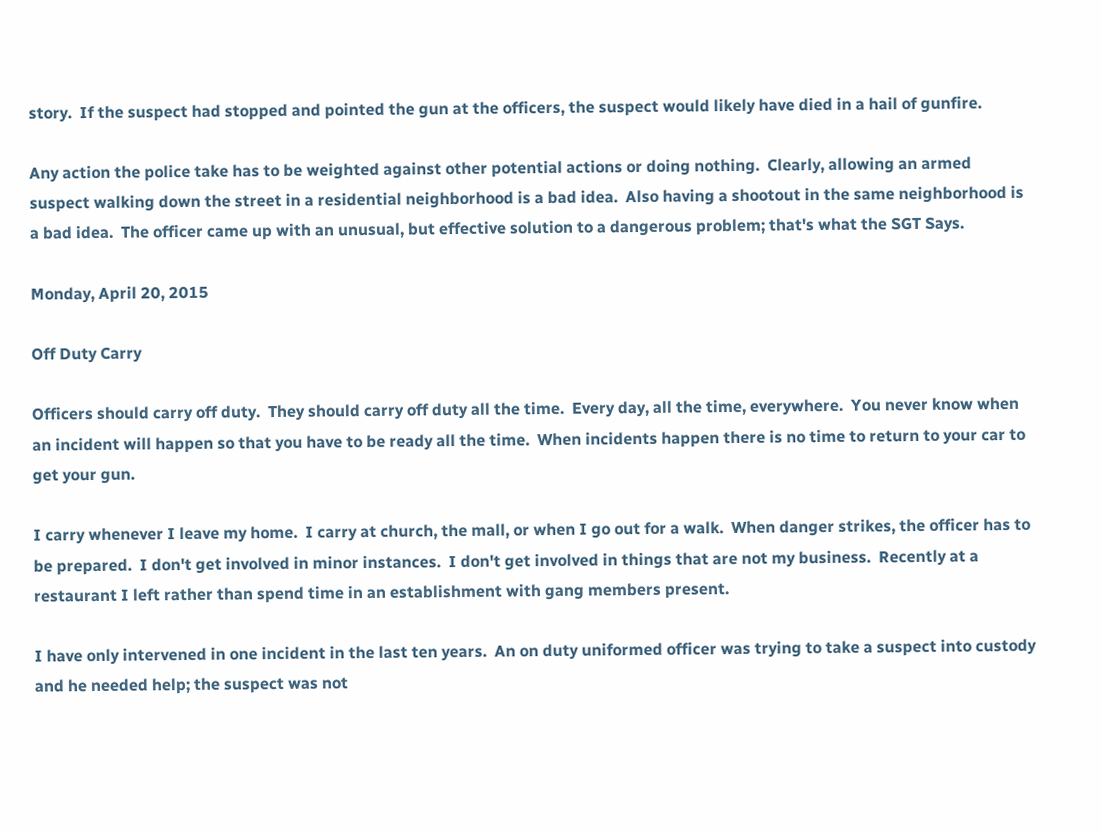story.  If the suspect had stopped and pointed the gun at the officers, the suspect would likely have died in a hail of gunfire.

Any action the police take has to be weighted against other potential actions or doing nothing.  Clearly, allowing an armed suspect walking down the street in a residential neighborhood is a bad idea.  Also having a shootout in the same neighborhood is a bad idea.  The officer came up with an unusual, but effective solution to a dangerous problem; that's what the SGT Says.

Monday, April 20, 2015

Off Duty Carry

Officers should carry off duty.  They should carry off duty all the time.  Every day, all the time, everywhere.  You never know when an incident will happen so that you have to be ready all the time.  When incidents happen there is no time to return to your car to get your gun.

I carry whenever I leave my home.  I carry at church, the mall, or when I go out for a walk.  When danger strikes, the officer has to be prepared.  I don't get involved in minor instances.  I don't get involved in things that are not my business.  Recently at a restaurant I left rather than spend time in an establishment with gang members present.

I have only intervened in one incident in the last ten years.  An on duty uniformed officer was trying to take a suspect into custody and he needed help; the suspect was not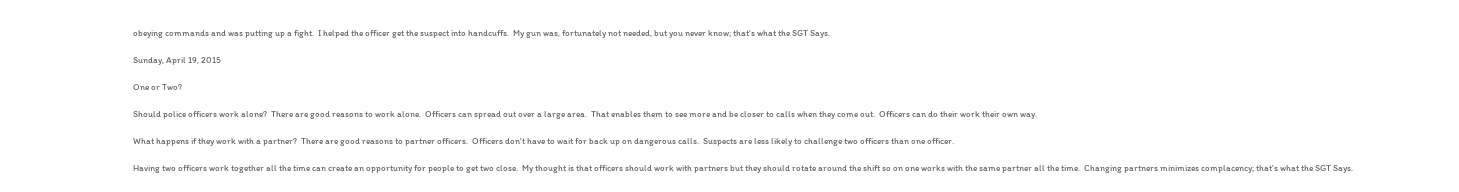obeying commands and was putting up a fight.  I helped the officer get the suspect into handcuffs.  My gun was, fortunately not needed, but you never know; that's what the SGT Says.

Sunday, April 19, 2015

One or Two?

Should police officers work alone?  There are good reasons to work alone.  Officers can spread out over a large area.  That enables them to see more and be closer to calls when they come out.  Officers can do their work their own way.

What happens if they work with a partner?  There are good reasons to partner officers.  Officers don't have to wait for back up on dangerous calls.  Suspects are less likely to challenge two officers than one officer.

Having two officers work together all the time can create an opportunity for people to get two close.  My thought is that officers should work with partners but they should rotate around the shift so on one works with the same partner all the time.  Changing partners minimizes complacency; that's what the SGT Says.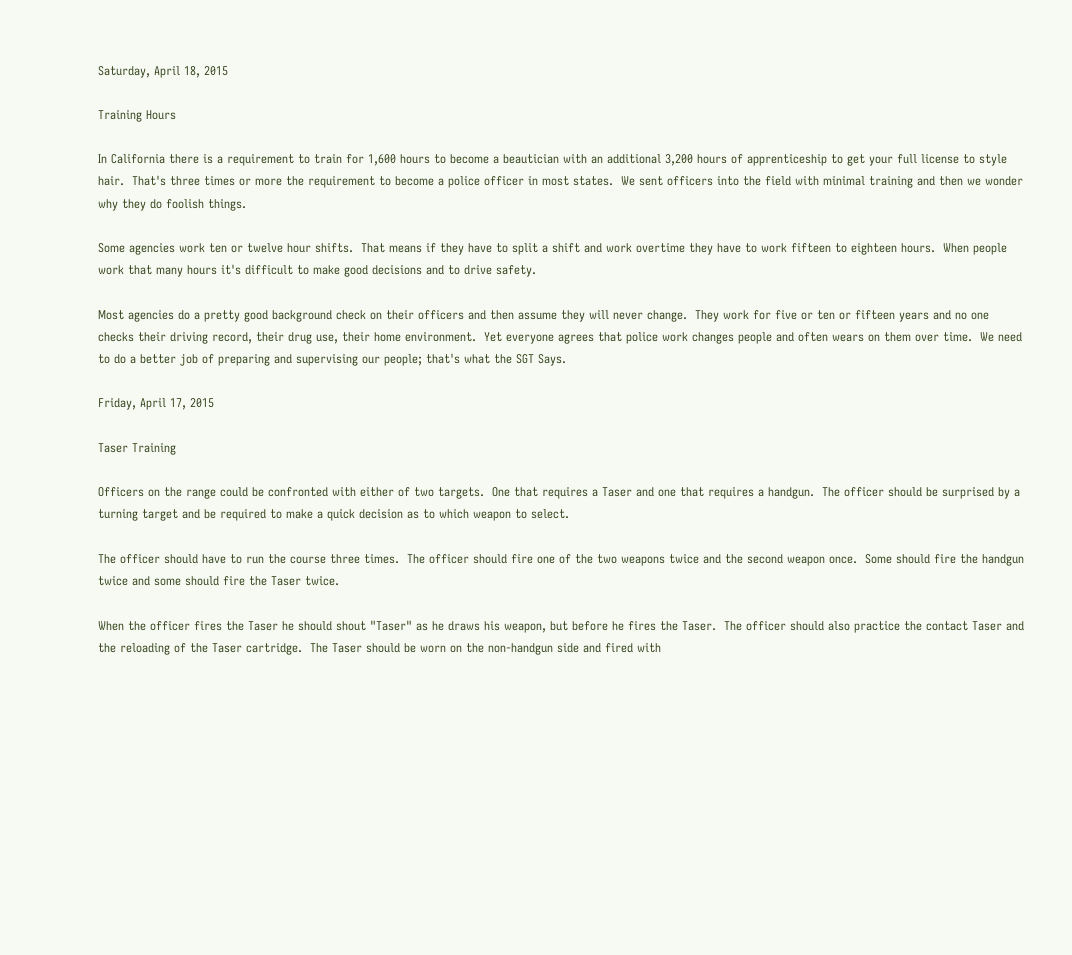Saturday, April 18, 2015

Training Hours

In California there is a requirement to train for 1,600 hours to become a beautician with an additional 3,200 hours of apprenticeship to get your full license to style hair.  That's three times or more the requirement to become a police officer in most states.  We sent officers into the field with minimal training and then we wonder why they do foolish things.

Some agencies work ten or twelve hour shifts.  That means if they have to split a shift and work overtime they have to work fifteen to eighteen hours.  When people work that many hours it's difficult to make good decisions and to drive safety.

Most agencies do a pretty good background check on their officers and then assume they will never change.  They work for five or ten or fifteen years and no one checks their driving record, their drug use, their home environment.  Yet everyone agrees that police work changes people and often wears on them over time.  We need to do a better job of preparing and supervising our people; that's what the SGT Says.

Friday, April 17, 2015

Taser Training

Officers on the range could be confronted with either of two targets.  One that requires a Taser and one that requires a handgun.  The officer should be surprised by a turning target and be required to make a quick decision as to which weapon to select.

The officer should have to run the course three times.  The officer should fire one of the two weapons twice and the second weapon once.  Some should fire the handgun twice and some should fire the Taser twice.

When the officer fires the Taser he should shout "Taser" as he draws his weapon, but before he fires the Taser.  The officer should also practice the contact Taser and the reloading of the Taser cartridge.  The Taser should be worn on the non-handgun side and fired with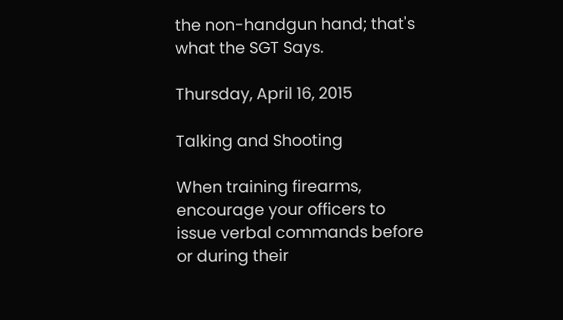the non-handgun hand; that's what the SGT Says.

Thursday, April 16, 2015

Talking and Shooting

When training firearms, encourage your officers to issue verbal commands before or during their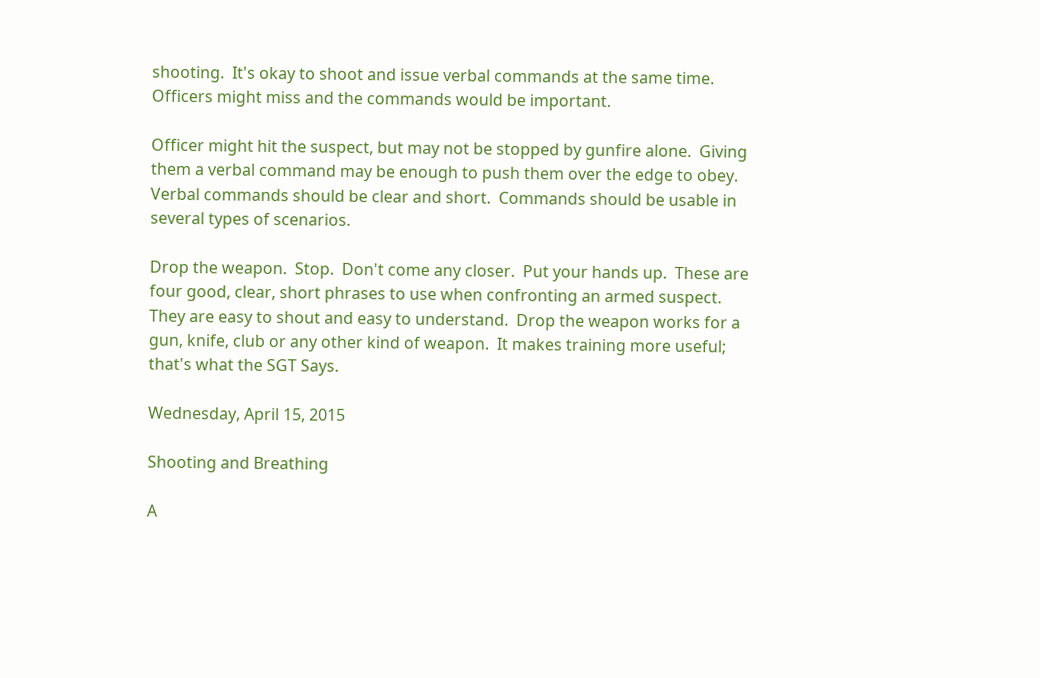shooting.  It's okay to shoot and issue verbal commands at the same time.  Officers might miss and the commands would be important.

Officer might hit the suspect, but may not be stopped by gunfire alone.  Giving them a verbal command may be enough to push them over the edge to obey.  Verbal commands should be clear and short.  Commands should be usable in several types of scenarios.

Drop the weapon.  Stop.  Don't come any closer.  Put your hands up.  These are four good, clear, short phrases to use when confronting an armed suspect.  They are easy to shout and easy to understand.  Drop the weapon works for a gun, knife, club or any other kind of weapon.  It makes training more useful; that's what the SGT Says.

Wednesday, April 15, 2015

Shooting and Breathing

A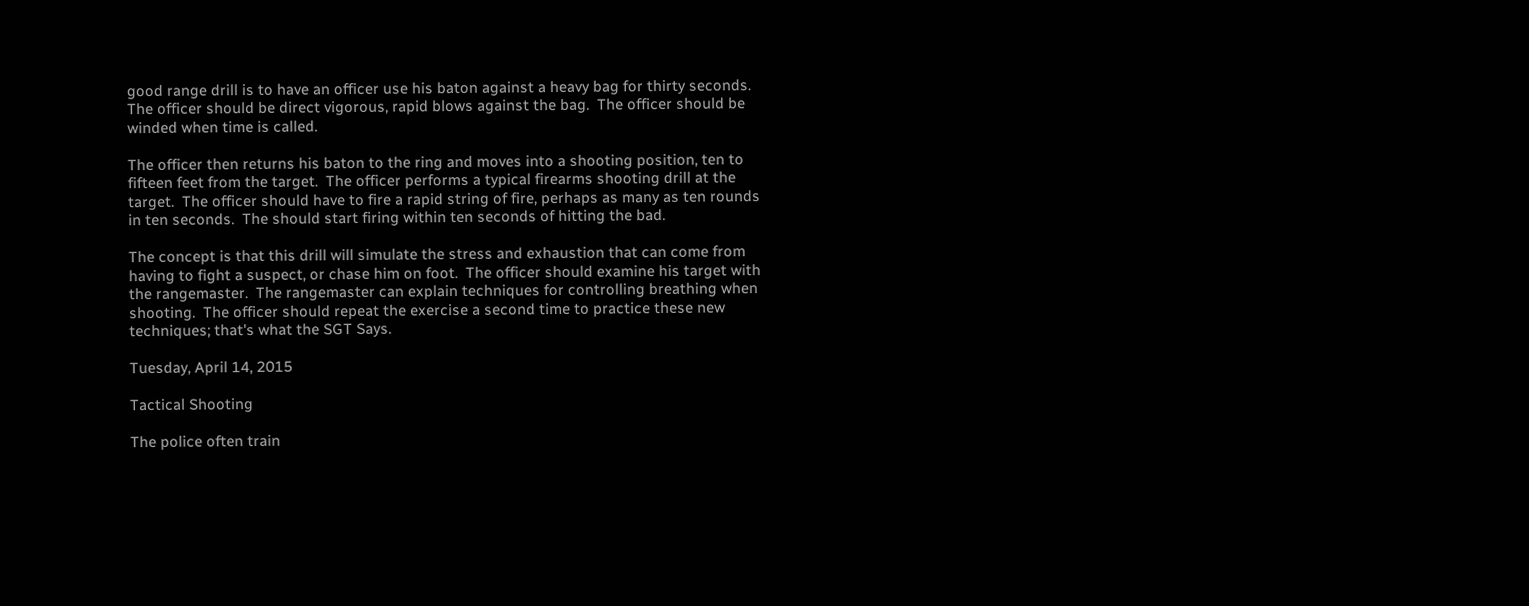good range drill is to have an officer use his baton against a heavy bag for thirty seconds.  The officer should be direct vigorous, rapid blows against the bag.  The officer should be winded when time is called.

The officer then returns his baton to the ring and moves into a shooting position, ten to fifteen feet from the target.  The officer performs a typical firearms shooting drill at the target.  The officer should have to fire a rapid string of fire, perhaps as many as ten rounds in ten seconds.  The should start firing within ten seconds of hitting the bad.

The concept is that this drill will simulate the stress and exhaustion that can come from having to fight a suspect, or chase him on foot.  The officer should examine his target with the rangemaster.  The rangemaster can explain techniques for controlling breathing when shooting.  The officer should repeat the exercise a second time to practice these new techniques; that's what the SGT Says.

Tuesday, April 14, 2015

Tactical Shooting

The police often train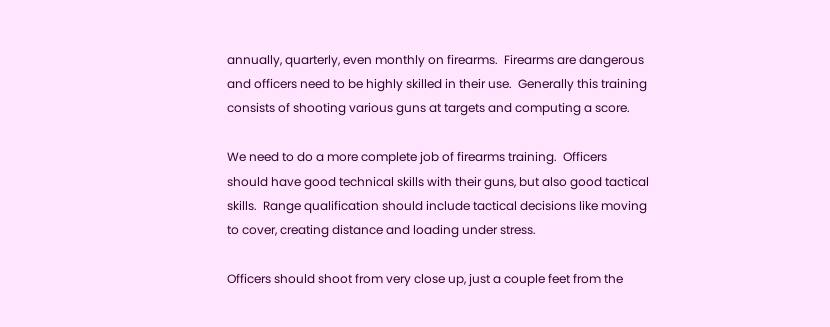annually, quarterly, even monthly on firearms.  Firearms are dangerous and officers need to be highly skilled in their use.  Generally this training consists of shooting various guns at targets and computing a score.

We need to do a more complete job of firearms training.  Officers should have good technical skills with their guns, but also good tactical skills.  Range qualification should include tactical decisions like moving to cover, creating distance and loading under stress.

Officers should shoot from very close up, just a couple feet from the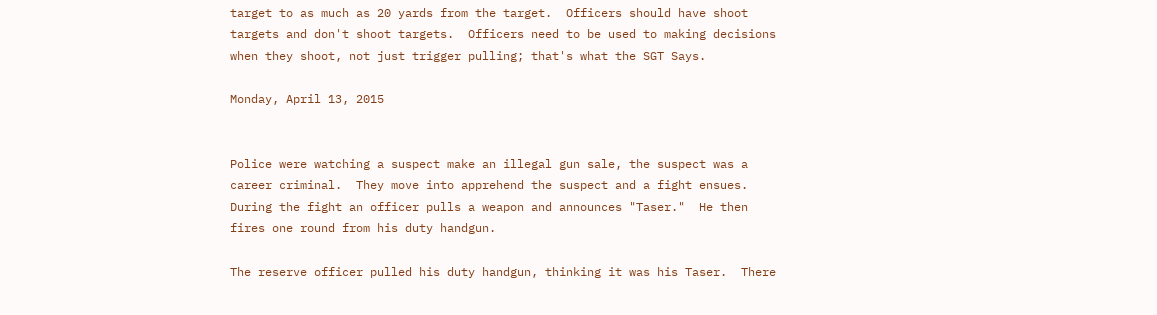target to as much as 20 yards from the target.  Officers should have shoot targets and don't shoot targets.  Officers need to be used to making decisions when they shoot, not just trigger pulling; that's what the SGT Says.

Monday, April 13, 2015


Police were watching a suspect make an illegal gun sale, the suspect was a career criminal.  They move into apprehend the suspect and a fight ensues.  During the fight an officer pulls a weapon and announces "Taser."  He then fires one round from his duty handgun.

The reserve officer pulled his duty handgun, thinking it was his Taser.  There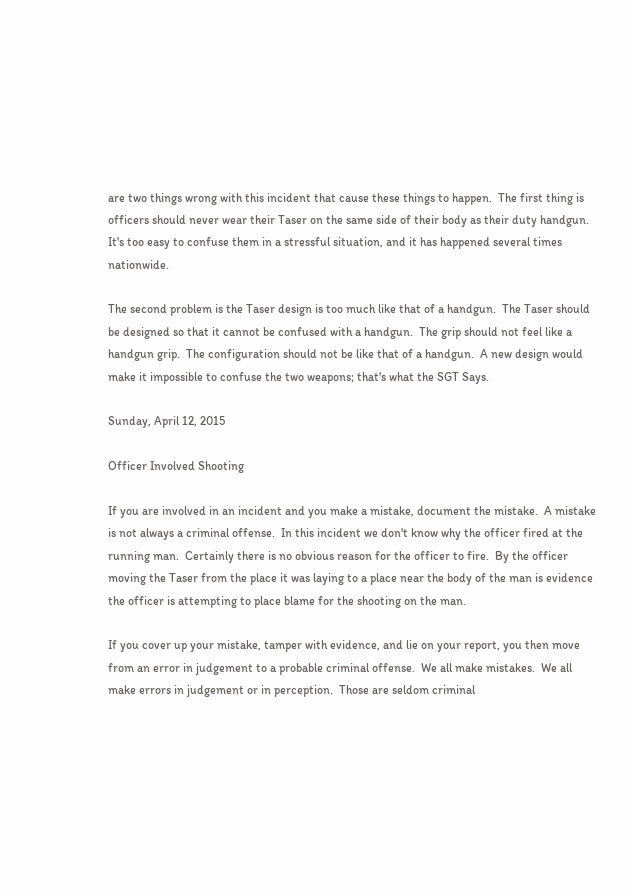are two things wrong with this incident that cause these things to happen.  The first thing is officers should never wear their Taser on the same side of their body as their duty handgun.  It's too easy to confuse them in a stressful situation, and it has happened several times nationwide.

The second problem is the Taser design is too much like that of a handgun.  The Taser should be designed so that it cannot be confused with a handgun.  The grip should not feel like a handgun grip.  The configuration should not be like that of a handgun.  A new design would make it impossible to confuse the two weapons; that's what the SGT Says.

Sunday, April 12, 2015

Officer Involved Shooting

If you are involved in an incident and you make a mistake, document the mistake.  A mistake is not always a criminal offense.  In this incident we don't know why the officer fired at the running man.  Certainly there is no obvious reason for the officer to fire.  By the officer moving the Taser from the place it was laying to a place near the body of the man is evidence the officer is attempting to place blame for the shooting on the man.

If you cover up your mistake, tamper with evidence, and lie on your report, you then move from an error in judgement to a probable criminal offense.  We all make mistakes.  We all make errors in judgement or in perception.  Those are seldom criminal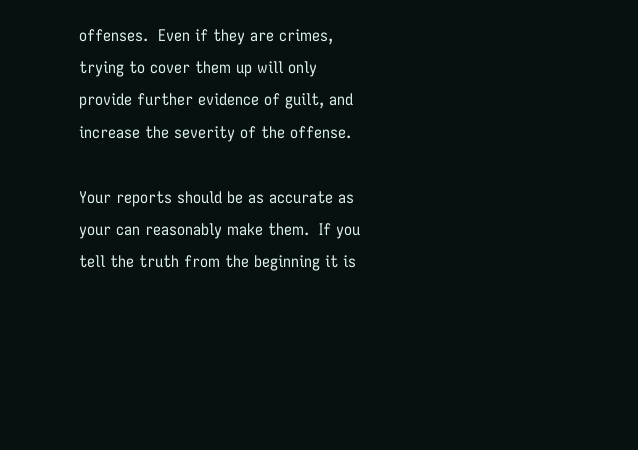offenses.  Even if they are crimes, trying to cover them up will only provide further evidence of guilt, and increase the severity of the offense.

Your reports should be as accurate as your can reasonably make them.  If you tell the truth from the beginning it is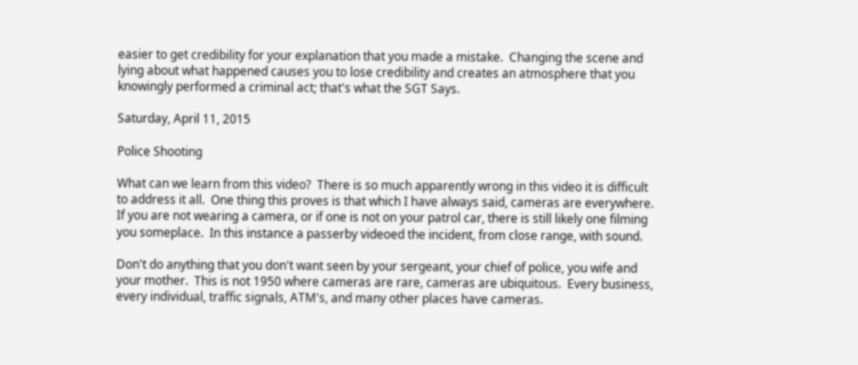easier to get credibility for your explanation that you made a mistake.  Changing the scene and lying about what happened causes you to lose credibility and creates an atmosphere that you knowingly performed a criminal act; that's what the SGT Says.

Saturday, April 11, 2015

Police Shooting

What can we learn from this video?  There is so much apparently wrong in this video it is difficult to address it all.  One thing this proves is that which I have always said, cameras are everywhere.  If you are not wearing a camera, or if one is not on your patrol car, there is still likely one filming you someplace.  In this instance a passerby videoed the incident, from close range, with sound.

Don't do anything that you don't want seen by your sergeant, your chief of police, you wife and your mother.  This is not 1950 where cameras are rare, cameras are ubiquitous.  Every business, every individual, traffic signals, ATM's, and many other places have cameras.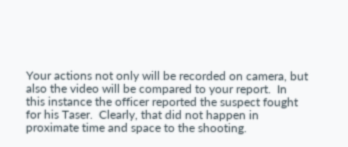Your actions not only will be recorded on camera, but also the video will be compared to your report.  In this instance the officer reported the suspect fought for his Taser.  Clearly, that did not happen in proximate time and space to the shooting.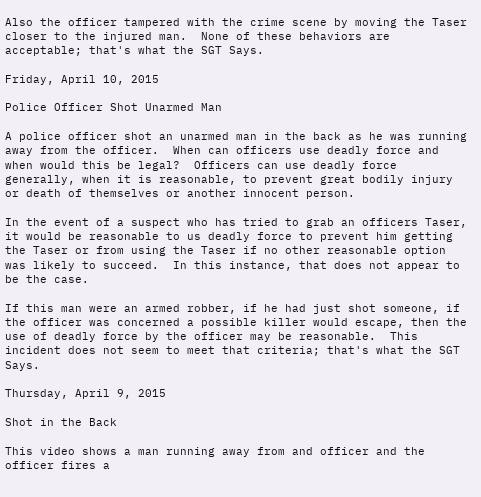Also the officer tampered with the crime scene by moving the Taser closer to the injured man.  None of these behaviors are acceptable; that's what the SGT Says.

Friday, April 10, 2015

Police Officer Shot Unarmed Man

A police officer shot an unarmed man in the back as he was running away from the officer.  When can officers use deadly force and when would this be legal?  Officers can use deadly force generally, when it is reasonable, to prevent great bodily injury or death of themselves or another innocent person.

In the event of a suspect who has tried to grab an officers Taser, it would be reasonable to us deadly force to prevent him getting the Taser or from using the Taser if no other reasonable option was likely to succeed.  In this instance, that does not appear to be the case.

If this man were an armed robber, if he had just shot someone, if the officer was concerned a possible killer would escape, then the use of deadly force by the officer may be reasonable.  This incident does not seem to meet that criteria; that's what the SGT Says.

Thursday, April 9, 2015

Shot in the Back

This video shows a man running away from and officer and the officer fires a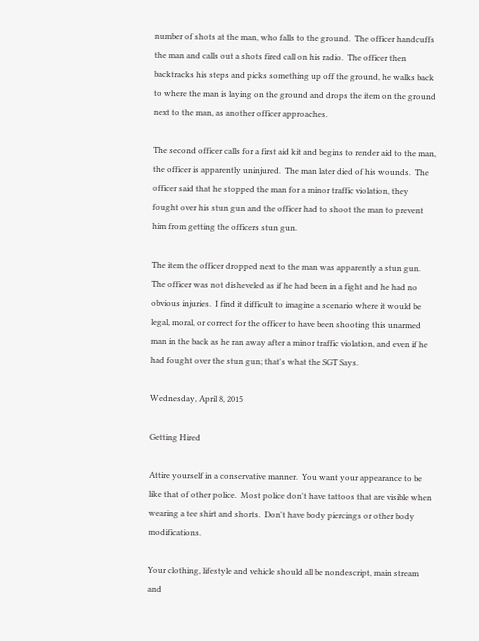number of shots at the man, who falls to the ground.  The officer handcuffs the man and calls out a shots fired call on his radio.  The officer then backtracks his steps and picks something up off the ground, he walks back to where the man is laying on the ground and drops the item on the ground next to the man, as another officer approaches.

The second officer calls for a first aid kit and begins to render aid to the man, the officer is apparently uninjured.  The man later died of his wounds.  The officer said that he stopped the man for a minor traffic violation, they fought over his stun gun and the officer had to shoot the man to prevent him from getting the officers stun gun.

The item the officer dropped next to the man was apparently a stun gun.  The officer was not disheveled as if he had been in a fight and he had no obvious injuries.  I find it difficult to imagine a scenario where it would be legal, moral, or correct for the officer to have been shooting this unarmed man in the back as he ran away after a minor traffic violation, and even if he had fought over the stun gun; that's what the SGT Says.

Wednesday, April 8, 2015

Getting Hired

Attire yourself in a conservative manner.  You want your appearance to be like that of other police.  Most police don't have tattoos that are visible when wearing a tee shirt and shorts.  Don't have body piercings or other body modifications.

Your clothing, lifestyle and vehicle should all be nondescript, main stream and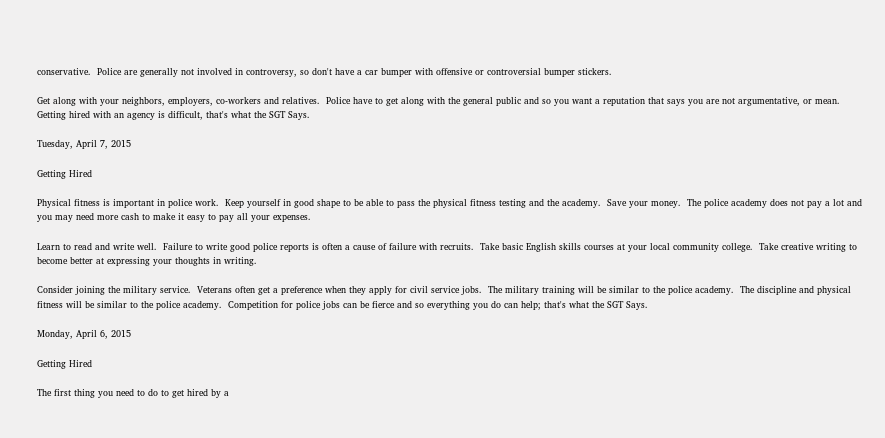conservative.  Police are generally not involved in controversy, so don't have a car bumper with offensive or controversial bumper stickers.

Get along with your neighbors, employers, co-workers and relatives.  Police have to get along with the general public and so you want a reputation that says you are not argumentative, or mean.  Getting hired with an agency is difficult, that's what the SGT Says.

Tuesday, April 7, 2015

Getting Hired

Physical fitness is important in police work.  Keep yourself in good shape to be able to pass the physical fitness testing and the academy.  Save your money.  The police academy does not pay a lot and you may need more cash to make it easy to pay all your expenses.

Learn to read and write well.  Failure to write good police reports is often a cause of failure with recruits.  Take basic English skills courses at your local community college.  Take creative writing to become better at expressing your thoughts in writing.

Consider joining the military service.  Veterans often get a preference when they apply for civil service jobs.  The military training will be similar to the police academy.  The discipline and physical fitness will be similar to the police academy.  Competition for police jobs can be fierce and so everything you do can help; that's what the SGT Says.

Monday, April 6, 2015

Getting Hired

The first thing you need to do to get hired by a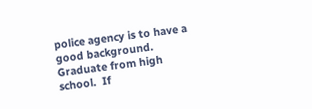police agency is to have a good background.  Graduate from high school.  If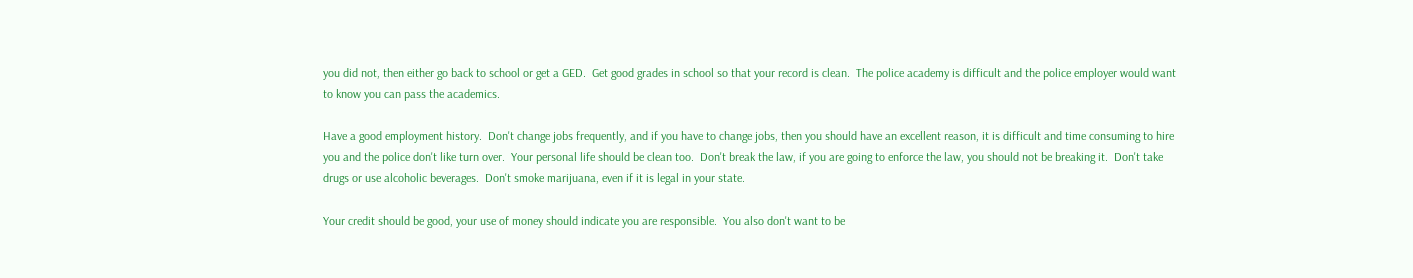you did not, then either go back to school or get a GED.  Get good grades in school so that your record is clean.  The police academy is difficult and the police employer would want to know you can pass the academics.

Have a good employment history.  Don't change jobs frequently, and if you have to change jobs, then you should have an excellent reason, it is difficult and time consuming to hire you and the police don't like turn over.  Your personal life should be clean too.  Don't break the law, if you are going to enforce the law, you should not be breaking it.  Don't take drugs or use alcoholic beverages.  Don't smoke marijuana, even if it is legal in your state.

Your credit should be good, your use of money should indicate you are responsible.  You also don't want to be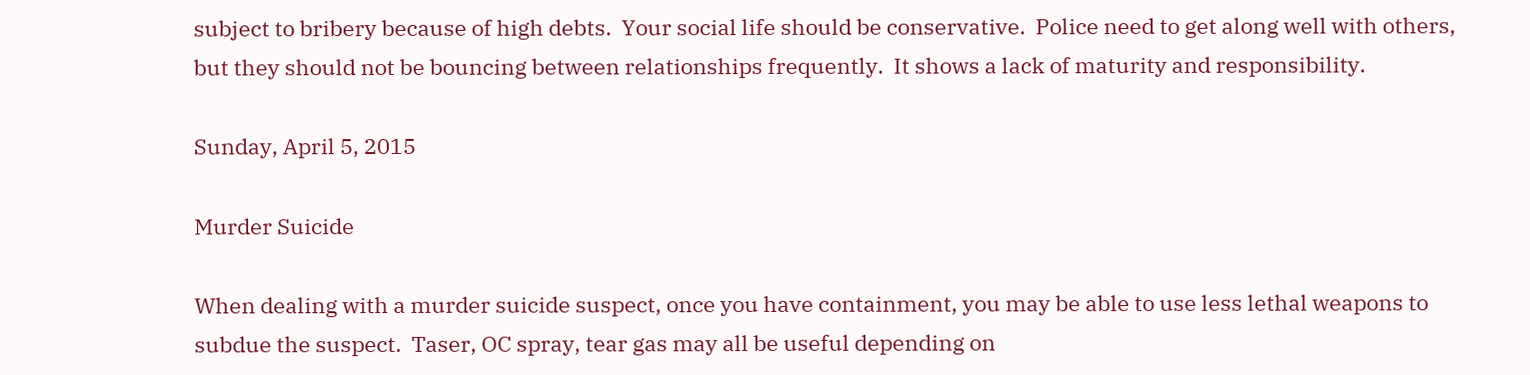subject to bribery because of high debts.  Your social life should be conservative.  Police need to get along well with others, but they should not be bouncing between relationships frequently.  It shows a lack of maturity and responsibility.

Sunday, April 5, 2015

Murder Suicide

When dealing with a murder suicide suspect, once you have containment, you may be able to use less lethal weapons to subdue the suspect.  Taser, OC spray, tear gas may all be useful depending on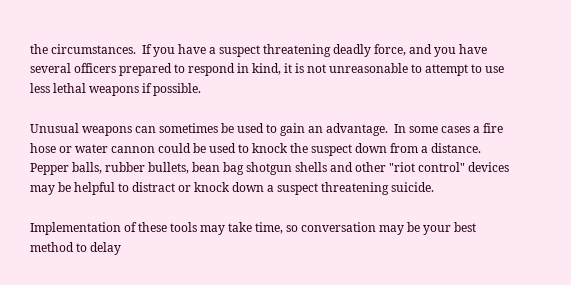the circumstances.  If you have a suspect threatening deadly force, and you have several officers prepared to respond in kind, it is not unreasonable to attempt to use less lethal weapons if possible.

Unusual weapons can sometimes be used to gain an advantage.  In some cases a fire hose or water cannon could be used to knock the suspect down from a distance.  Pepper balls, rubber bullets, bean bag shotgun shells and other "riot control" devices may be helpful to distract or knock down a suspect threatening suicide.

Implementation of these tools may take time, so conversation may be your best method to delay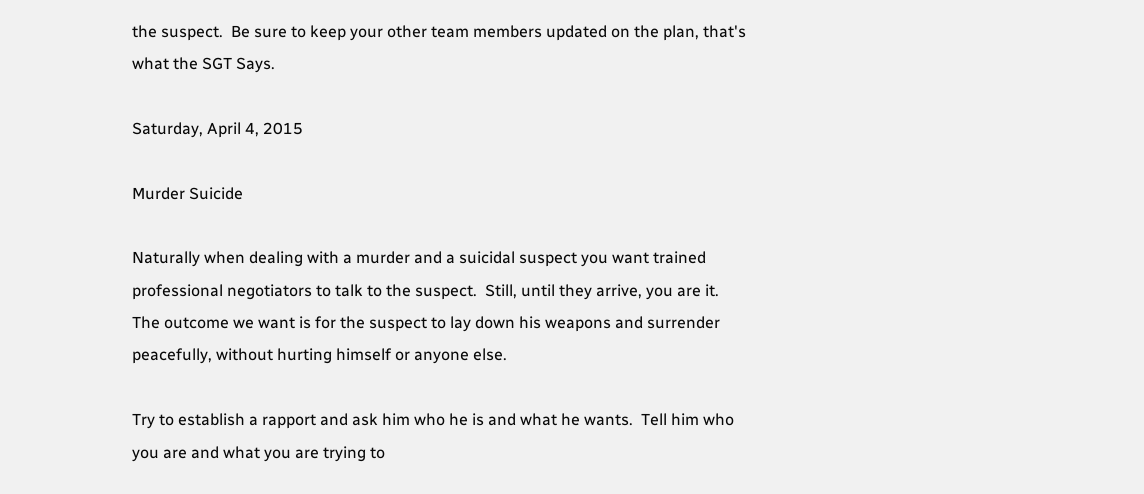the suspect.  Be sure to keep your other team members updated on the plan, that's what the SGT Says.

Saturday, April 4, 2015

Murder Suicide

Naturally when dealing with a murder and a suicidal suspect you want trained professional negotiators to talk to the suspect.  Still, until they arrive, you are it.  The outcome we want is for the suspect to lay down his weapons and surrender peacefully, without hurting himself or anyone else.

Try to establish a rapport and ask him who he is and what he wants.  Tell him who you are and what you are trying to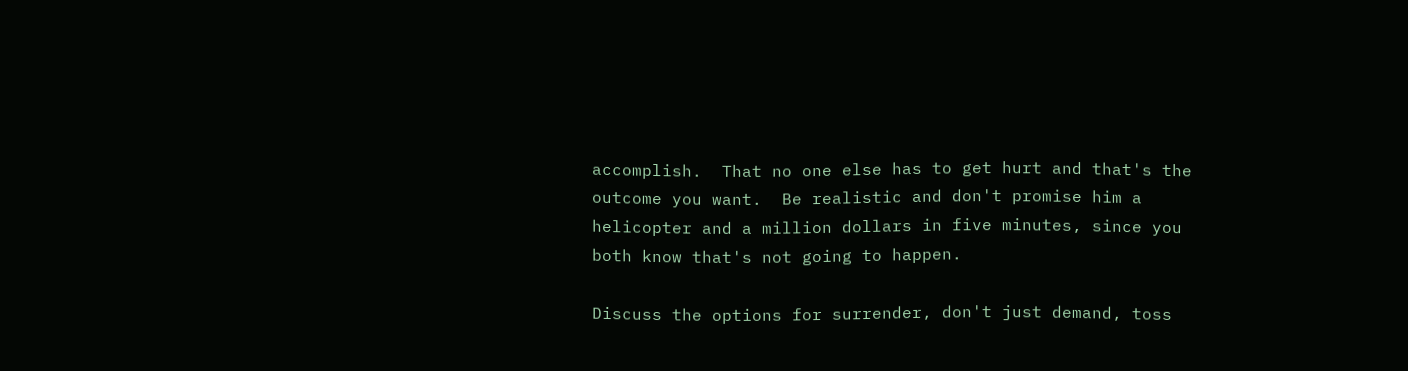accomplish.  That no one else has to get hurt and that's the outcome you want.  Be realistic and don't promise him a helicopter and a million dollars in five minutes, since you both know that's not going to happen.

Discuss the options for surrender, don't just demand, toss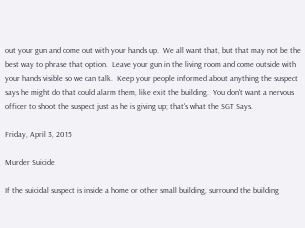out your gun and come out with your hands up.  We all want that, but that may not be the best way to phrase that option.  Leave your gun in the living room and come outside with your hands visible so we can talk.  Keep your people informed about anything the suspect says he might do that could alarm them, like exit the building.  You don't want a nervous officer to shoot the suspect just as he is giving up; that's what the SGT Says.

Friday, April 3, 2015

Murder Suicide

If the suicidal suspect is inside a home or other small building, surround the building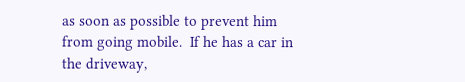as soon as possible to prevent him from going mobile.  If he has a car in the driveway,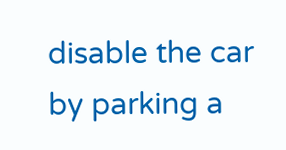disable the car by parking a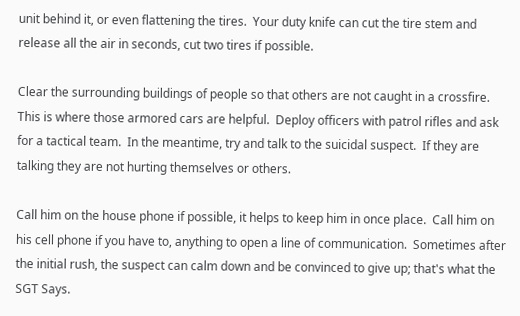unit behind it, or even flattening the tires.  Your duty knife can cut the tire stem and release all the air in seconds, cut two tires if possible.

Clear the surrounding buildings of people so that others are not caught in a crossfire.  This is where those armored cars are helpful.  Deploy officers with patrol rifles and ask for a tactical team.  In the meantime, try and talk to the suicidal suspect.  If they are talking they are not hurting themselves or others.

Call him on the house phone if possible, it helps to keep him in once place.  Call him on his cell phone if you have to, anything to open a line of communication.  Sometimes after the initial rush, the suspect can calm down and be convinced to give up; that's what the SGT Says.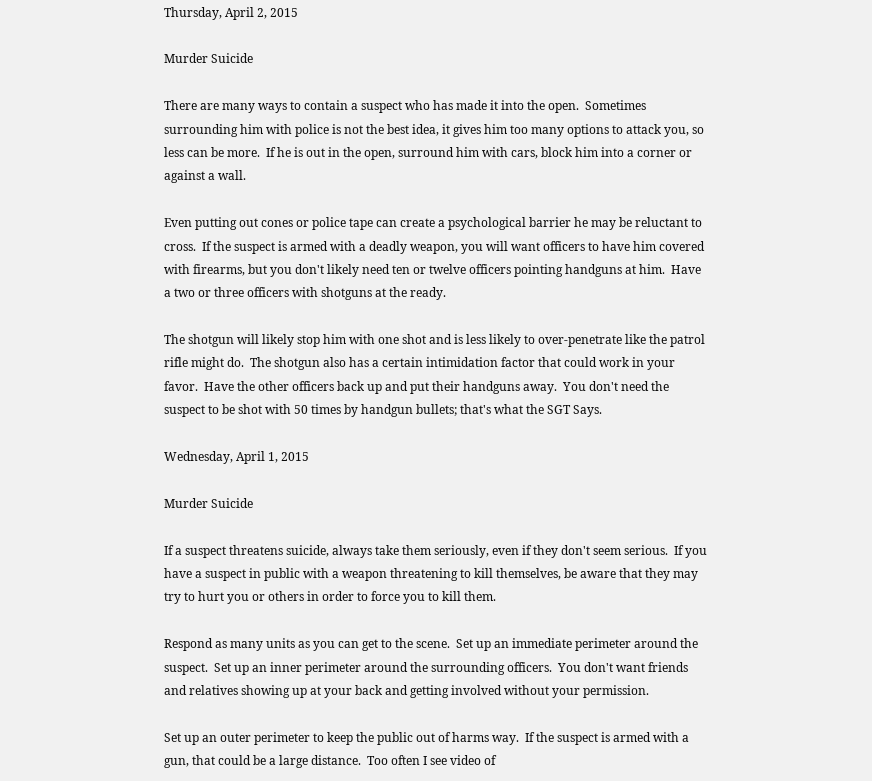Thursday, April 2, 2015

Murder Suicide

There are many ways to contain a suspect who has made it into the open.  Sometimes surrounding him with police is not the best idea, it gives him too many options to attack you, so less can be more.  If he is out in the open, surround him with cars, block him into a corner or against a wall.

Even putting out cones or police tape can create a psychological barrier he may be reluctant to cross.  If the suspect is armed with a deadly weapon, you will want officers to have him covered with firearms, but you don't likely need ten or twelve officers pointing handguns at him.  Have a two or three officers with shotguns at the ready.

The shotgun will likely stop him with one shot and is less likely to over-penetrate like the patrol rifle might do.  The shotgun also has a certain intimidation factor that could work in your favor.  Have the other officers back up and put their handguns away.  You don't need the suspect to be shot with 50 times by handgun bullets; that's what the SGT Says.

Wednesday, April 1, 2015

Murder Suicide

If a suspect threatens suicide, always take them seriously, even if they don't seem serious.  If you have a suspect in public with a weapon threatening to kill themselves, be aware that they may try to hurt you or others in order to force you to kill them.

Respond as many units as you can get to the scene.  Set up an immediate perimeter around the suspect.  Set up an inner perimeter around the surrounding officers.  You don't want friends and relatives showing up at your back and getting involved without your permission.

Set up an outer perimeter to keep the public out of harms way.  If the suspect is armed with a gun, that could be a large distance.  Too often I see video of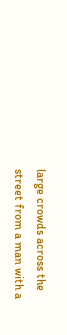large crowds across the street from a man with a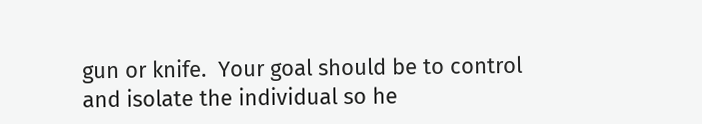gun or knife.  Your goal should be to control and isolate the individual so he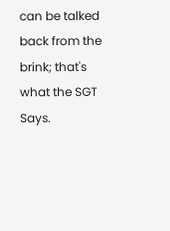can be talked back from the brink; that's what the SGT Says.